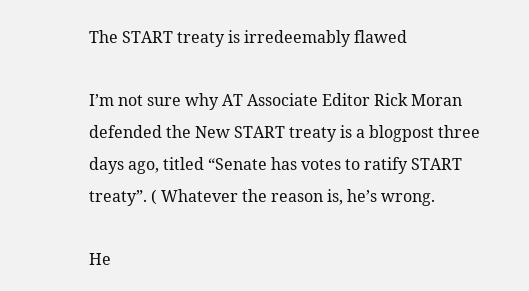The START treaty is irredeemably flawed

I’m not sure why AT Associate Editor Rick Moran defended the New START treaty is a blogpost three days ago, titled “Senate has votes to ratify START treaty”. ( Whatever the reason is, he’s wrong.

He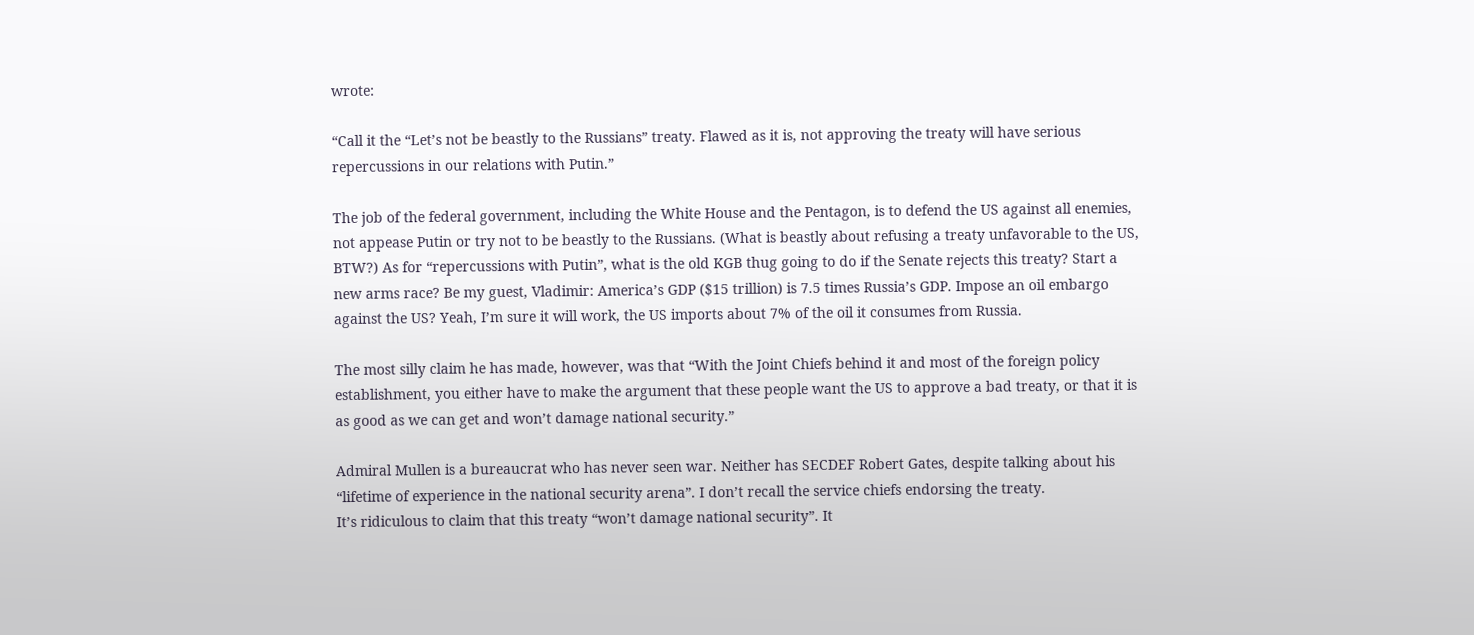wrote:

“Call it the “Let’s not be beastly to the Russians” treaty. Flawed as it is, not approving the treaty will have serious repercussions in our relations with Putin.”

The job of the federal government, including the White House and the Pentagon, is to defend the US against all enemies, not appease Putin or try not to be beastly to the Russians. (What is beastly about refusing a treaty unfavorable to the US, BTW?) As for “repercussions with Putin”, what is the old KGB thug going to do if the Senate rejects this treaty? Start a new arms race? Be my guest, Vladimir: America’s GDP ($15 trillion) is 7.5 times Russia’s GDP. Impose an oil embargo against the US? Yeah, I’m sure it will work, the US imports about 7% of the oil it consumes from Russia.

The most silly claim he has made, however, was that “With the Joint Chiefs behind it and most of the foreign policy establishment, you either have to make the argument that these people want the US to approve a bad treaty, or that it is as good as we can get and won’t damage national security.”

Admiral Mullen is a bureaucrat who has never seen war. Neither has SECDEF Robert Gates, despite talking about his “lifetime of experience in the national security arena”. I don’t recall the service chiefs endorsing the treaty.
It’s ridiculous to claim that this treaty “won’t damage national security”. It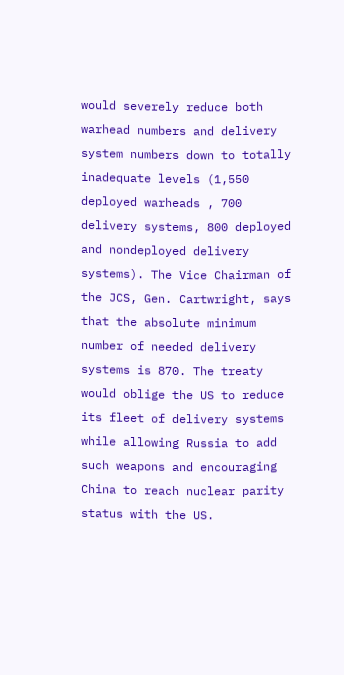would severely reduce both warhead numbers and delivery system numbers down to totally inadequate levels (1,550 deployed warheads , 700 delivery systems, 800 deployed and nondeployed delivery systems). The Vice Chairman of the JCS, Gen. Cartwright, says that the absolute minimum number of needed delivery systems is 870. The treaty would oblige the US to reduce its fleet of delivery systems while allowing Russia to add such weapons and encouraging China to reach nuclear parity status with the US.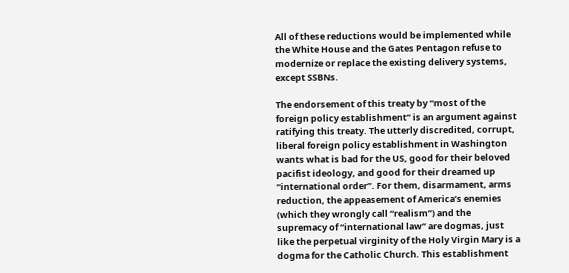All of these reductions would be implemented while the White House and the Gates Pentagon refuse to modernize or replace the existing delivery systems, except SSBNs.

The endorsement of this treaty by “most of the foreign policy establishment” is an argument against ratifying this treaty. The utterly discredited, corrupt, liberal foreign policy establishment in Washington wants what is bad for the US, good for their beloved pacifist ideology, and good for their dreamed up “international order”. For them, disarmament, arms reduction, the appeasement of America’s enemies (which they wrongly call “realism”) and the supremacy of “international law” are dogmas, just like the perpetual virginity of the Holy Virgin Mary is a dogma for the Catholic Church. This establishment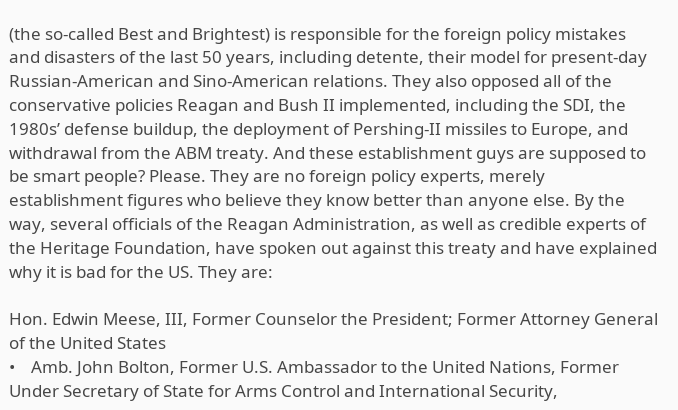(the so-called Best and Brightest) is responsible for the foreign policy mistakes and disasters of the last 50 years, including detente, their model for present-day Russian-American and Sino-American relations. They also opposed all of the conservative policies Reagan and Bush II implemented, including the SDI, the 1980s’ defense buildup, the deployment of Pershing-II missiles to Europe, and withdrawal from the ABM treaty. And these establishment guys are supposed to be smart people? Please. They are no foreign policy experts, merely establishment figures who believe they know better than anyone else. By the way, several officials of the Reagan Administration, as well as credible experts of the Heritage Foundation, have spoken out against this treaty and have explained why it is bad for the US. They are:

Hon. Edwin Meese, III, Former Counselor the President; Former Attorney General of the United States
•    Amb. John Bolton, Former U.S. Ambassador to the United Nations, Former Under Secretary of State for Arms Control and International Security,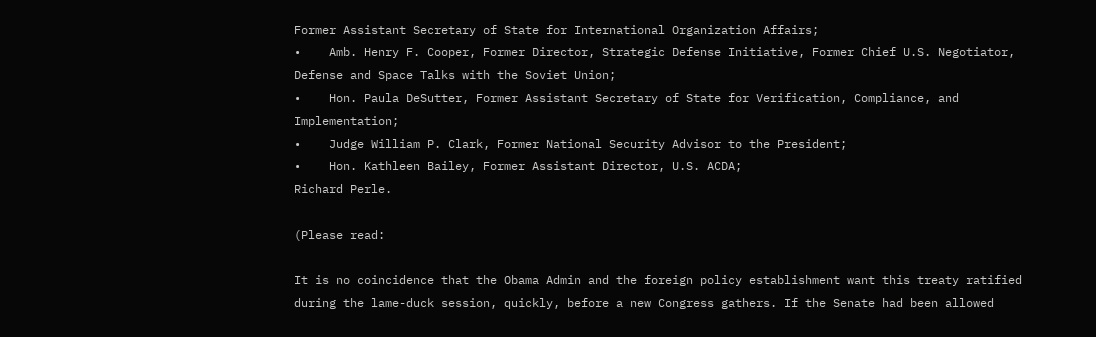Former Assistant Secretary of State for International Organization Affairs;
•    Amb. Henry F. Cooper, Former Director, Strategic Defense Initiative, Former Chief U.S. Negotiator, Defense and Space Talks with the Soviet Union;
•    Hon. Paula DeSutter, Former Assistant Secretary of State for Verification, Compliance, and Implementation;
•    Judge William P. Clark, Former National Security Advisor to the President;
•    Hon. Kathleen Bailey, Former Assistant Director, U.S. ACDA;
Richard Perle.

(Please read:

It is no coincidence that the Obama Admin and the foreign policy establishment want this treaty ratified during the lame-duck session, quickly, before a new Congress gathers. If the Senate had been allowed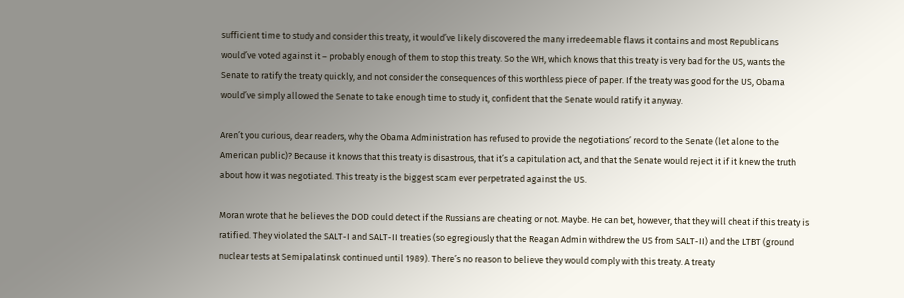sufficient time to study and consider this treaty, it would’ve likely discovered the many irredeemable flaws it contains and most Republicans would’ve voted against it – probably enough of them to stop this treaty. So the WH, which knows that this treaty is very bad for the US, wants the Senate to ratify the treaty quickly, and not consider the consequences of this worthless piece of paper. If the treaty was good for the US, Obama would’ve simply allowed the Senate to take enough time to study it, confident that the Senate would ratify it anyway.

Aren’t you curious, dear readers, why the Obama Administration has refused to provide the negotiations’ record to the Senate (let alone to the American public)? Because it knows that this treaty is disastrous, that it’s a capitulation act, and that the Senate would reject it if it knew the truth about how it was negotiated. This treaty is the biggest scam ever perpetrated against the US.

Moran wrote that he believes the DOD could detect if the Russians are cheating or not. Maybe. He can bet, however, that they will cheat if this treaty is ratified. They violated the SALT-I and SALT-II treaties (so egregiously that the Reagan Admin withdrew the US from SALT-II) and the LTBT (ground nuclear tests at Semipalatinsk continued until 1989). There’s no reason to believe they would comply with this treaty. A treaty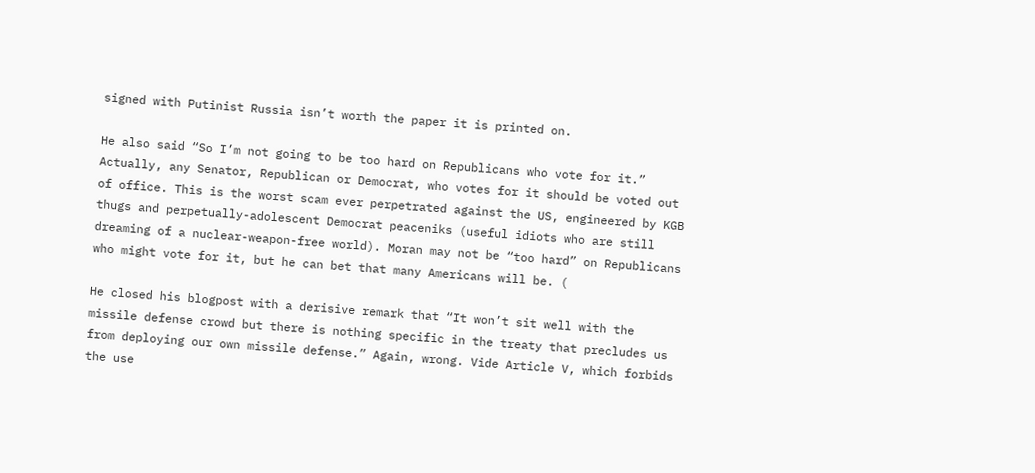signed with Putinist Russia isn’t worth the paper it is printed on.

He also said “So I’m not going to be too hard on Republicans who vote for it.” Actually, any Senator, Republican or Democrat, who votes for it should be voted out of office. This is the worst scam ever perpetrated against the US, engineered by KGB thugs and perpetually-adolescent Democrat peaceniks (useful idiots who are still dreaming of a nuclear-weapon-free world). Moran may not be “too hard” on Republicans who might vote for it, but he can bet that many Americans will be. (

He closed his blogpost with a derisive remark that “It won’t sit well with the missile defense crowd but there is nothing specific in the treaty that precludes us from deploying our own missile defense.” Again, wrong. Vide Article V, which forbids the use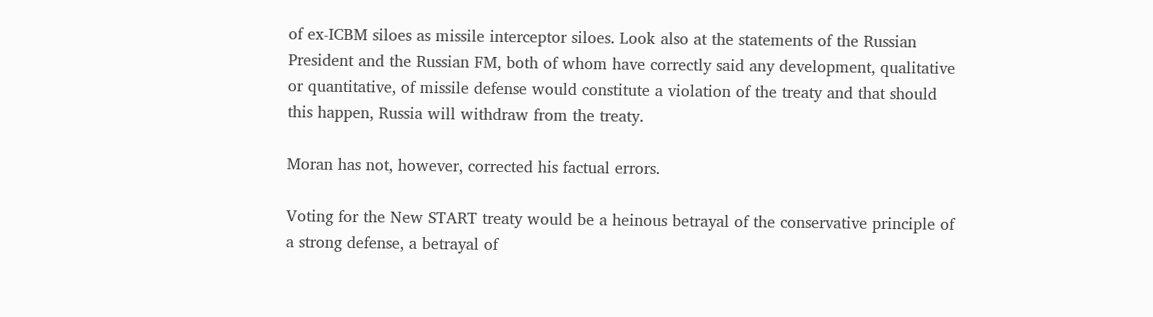of ex-ICBM siloes as missile interceptor siloes. Look also at the statements of the Russian President and the Russian FM, both of whom have correctly said any development, qualitative or quantitative, of missile defense would constitute a violation of the treaty and that should this happen, Russia will withdraw from the treaty.

Moran has not, however, corrected his factual errors.

Voting for the New START treaty would be a heinous betrayal of the conservative principle of a strong defense, a betrayal of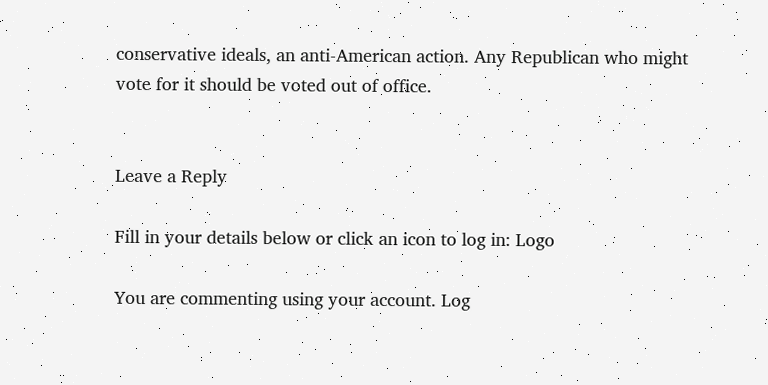conservative ideals, an anti-American action. Any Republican who might vote for it should be voted out of office.


Leave a Reply

Fill in your details below or click an icon to log in: Logo

You are commenting using your account. Log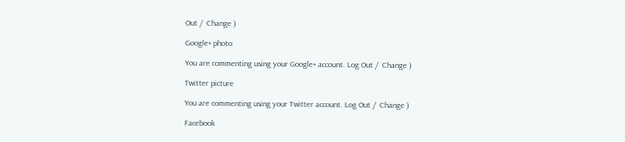Out /  Change )

Google+ photo

You are commenting using your Google+ account. Log Out /  Change )

Twitter picture

You are commenting using your Twitter account. Log Out /  Change )

Facebook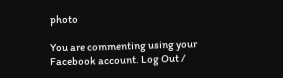photo

You are commenting using your Facebook account. Log Out /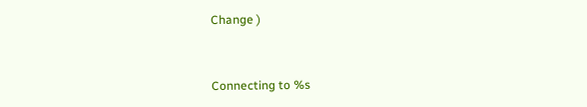Change )


Connecting to %s